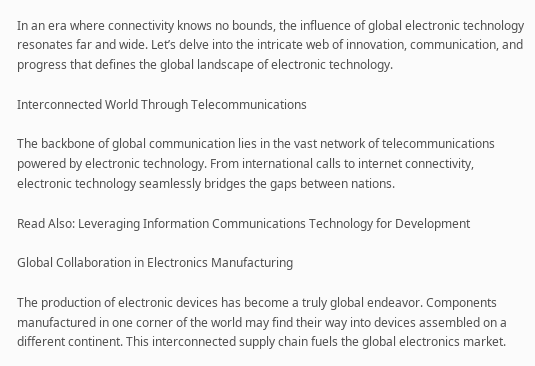In an era where connectivity knows no bounds, the influence of global electronic technology resonates far and wide. Let’s delve into the intricate web of innovation, communication, and progress that defines the global landscape of electronic technology.

Interconnected World Through Telecommunications

The backbone of global communication lies in the vast network of telecommunications powered by electronic technology. From international calls to internet connectivity, electronic technology seamlessly bridges the gaps between nations.

Read Also: Leveraging Information Communications Technology for Development

Global Collaboration in Electronics Manufacturing

The production of electronic devices has become a truly global endeavor. Components manufactured in one corner of the world may find their way into devices assembled on a different continent. This interconnected supply chain fuels the global electronics market.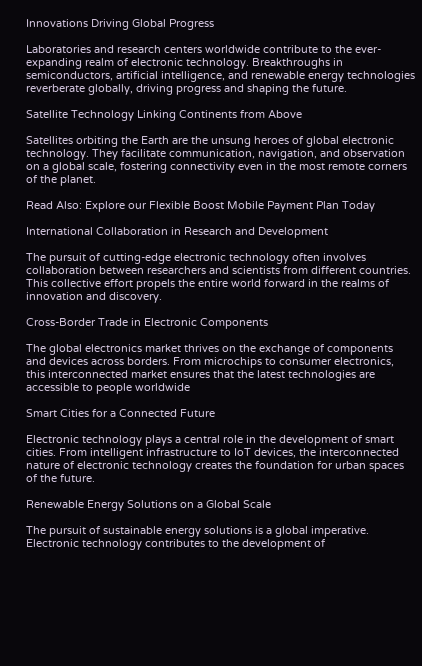Innovations Driving Global Progress

Laboratories and research centers worldwide contribute to the ever-expanding realm of electronic technology. Breakthroughs in semiconductors, artificial intelligence, and renewable energy technologies reverberate globally, driving progress and shaping the future.

Satellite Technology Linking Continents from Above

Satellites orbiting the Earth are the unsung heroes of global electronic technology. They facilitate communication, navigation, and observation on a global scale, fostering connectivity even in the most remote corners of the planet.

Read Also: Explore our Flexible Boost Mobile Payment Plan Today

International Collaboration in Research and Development

The pursuit of cutting-edge electronic technology often involves collaboration between researchers and scientists from different countries. This collective effort propels the entire world forward in the realms of innovation and discovery.

Cross-Border Trade in Electronic Components

The global electronics market thrives on the exchange of components and devices across borders. From microchips to consumer electronics, this interconnected market ensures that the latest technologies are accessible to people worldwide

Smart Cities for a Connected Future

Electronic technology plays a central role in the development of smart cities. From intelligent infrastructure to IoT devices, the interconnected nature of electronic technology creates the foundation for urban spaces of the future.

Renewable Energy Solutions on a Global Scale

The pursuit of sustainable energy solutions is a global imperative. Electronic technology contributes to the development of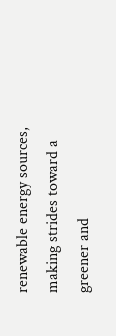renewable energy sources, making strides toward a greener and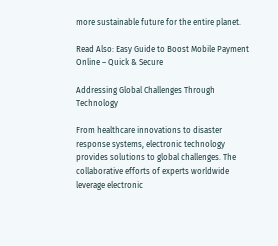more sustainable future for the entire planet.

Read Also: Easy Guide to Boost Mobile Payment Online – Quick & Secure

Addressing Global Challenges Through Technology

From healthcare innovations to disaster response systems, electronic technology provides solutions to global challenges. The collaborative efforts of experts worldwide leverage electronic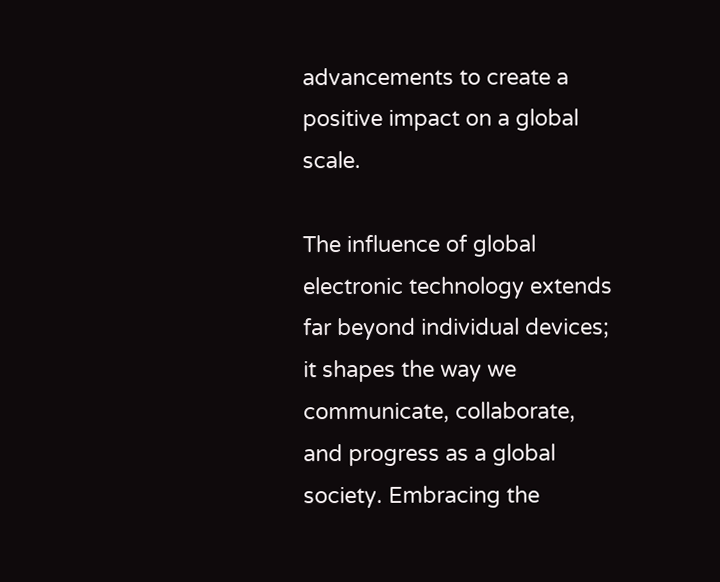advancements to create a positive impact on a global scale.

The influence of global electronic technology extends far beyond individual devices; it shapes the way we communicate, collaborate, and progress as a global society. Embracing the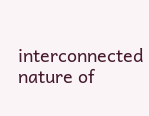interconnected nature of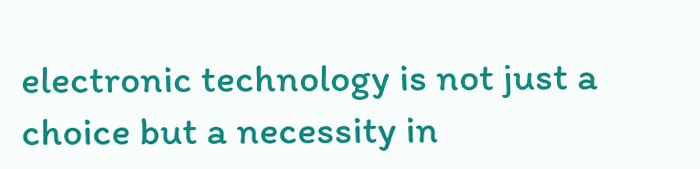electronic technology is not just a choice but a necessity in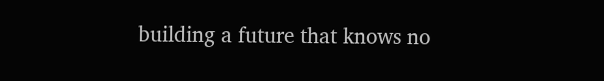building a future that knows no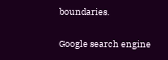boundaries.

Google search engine